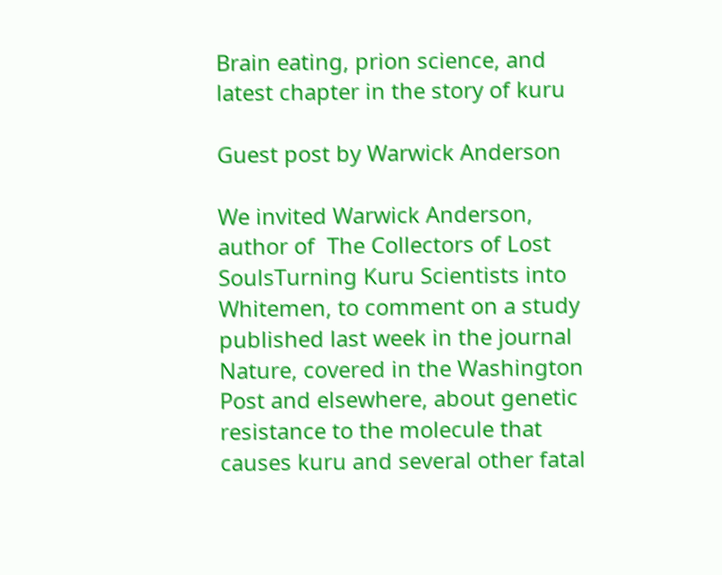Brain eating, prion science, and latest chapter in the story of kuru

Guest post by Warwick Anderson

We invited Warwick Anderson, author of  The Collectors of Lost SoulsTurning Kuru Scientists into Whitemen, to comment on a study published last week in the journal Nature, covered in the Washington Post and elsewhere, about genetic resistance to the molecule that causes kuru and several other fatal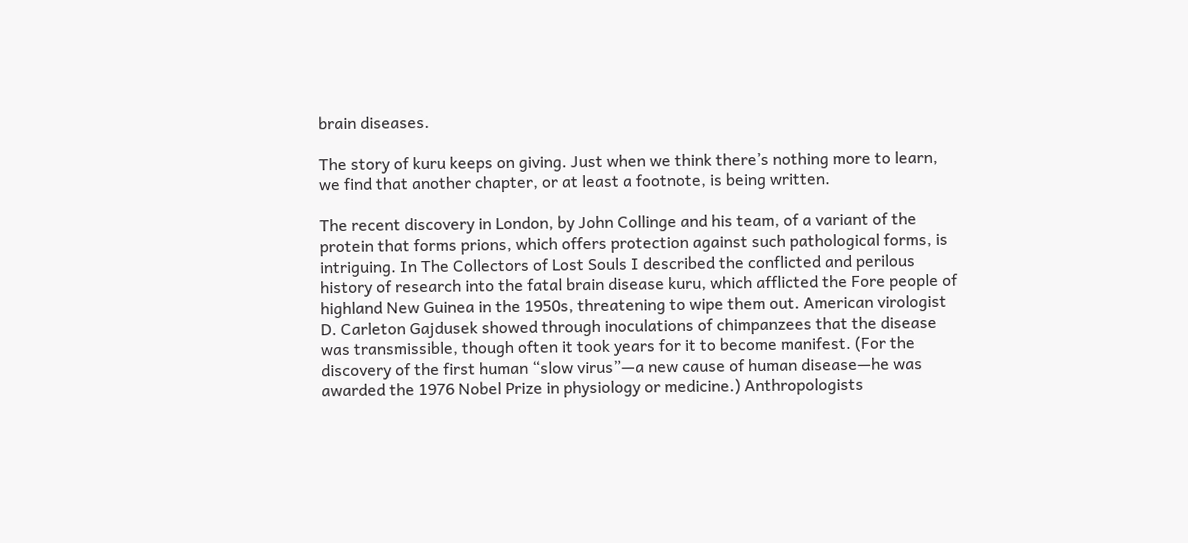brain diseases.

The story of kuru keeps on giving. Just when we think there’s nothing more to learn, we find that another chapter, or at least a footnote, is being written.

The recent discovery in London, by John Collinge and his team, of a variant of the protein that forms prions, which offers protection against such pathological forms, is intriguing. In The Collectors of Lost Souls I described the conflicted and perilous history of research into the fatal brain disease kuru, which afflicted the Fore people of highland New Guinea in the 1950s, threatening to wipe them out. American virologist D. Carleton Gajdusek showed through inoculations of chimpanzees that the disease was transmissible, though often it took years for it to become manifest. (For the discovery of the first human “slow virus”—a new cause of human disease—he was awarded the 1976 Nobel Prize in physiology or medicine.) Anthropologists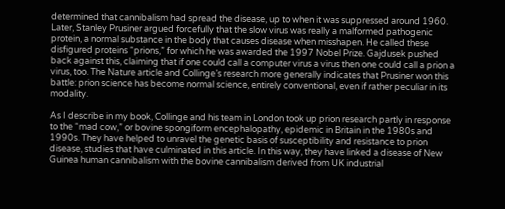determined that cannibalism had spread the disease, up to when it was suppressed around 1960. Later, Stanley Prusiner argued forcefully that the slow virus was really a malformed pathogenic protein, a normal substance in the body that causes disease when misshapen. He called these disfigured proteins “prions,” for which he was awarded the 1997 Nobel Prize. Gajdusek pushed back against this, claiming that if one could call a computer virus a virus then one could call a prion a virus, too. The Nature article and Collinge’s research more generally indicates that Prusiner won this battle: prion science has become normal science, entirely conventional, even if rather peculiar in its modality.

As I describe in my book, Collinge and his team in London took up prion research partly in response to the “mad cow,” or bovine spongiform encephalopathy, epidemic in Britain in the 1980s and 1990s. They have helped to unravel the genetic basis of susceptibility and resistance to prion disease, studies that have culminated in this article. In this way, they have linked a disease of New Guinea human cannibalism with the bovine cannibalism derived from UK industrial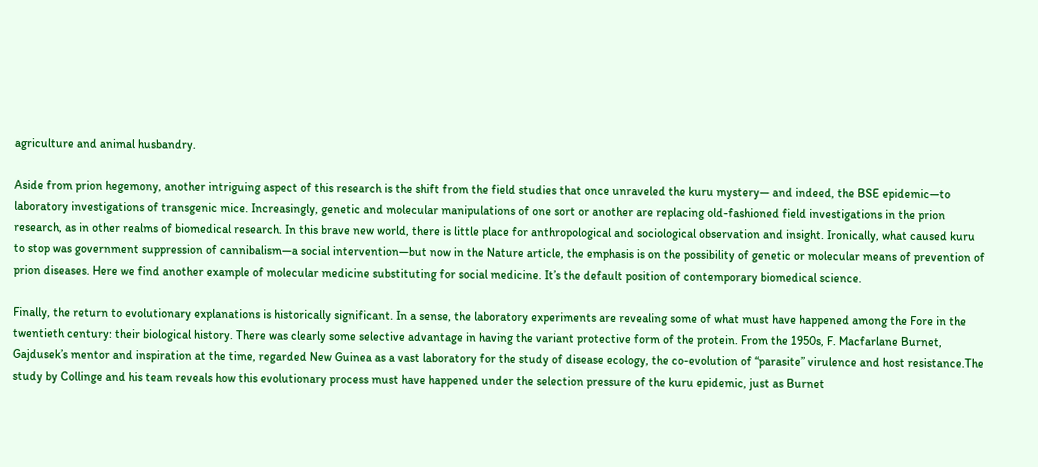agriculture and animal husbandry.

Aside from prion hegemony, another intriguing aspect of this research is the shift from the field studies that once unraveled the kuru mystery— and indeed, the BSE epidemic—to laboratory investigations of transgenic mice. Increasingly, genetic and molecular manipulations of one sort or another are replacing old-fashioned field investigations in the prion research, as in other realms of biomedical research. In this brave new world, there is little place for anthropological and sociological observation and insight. Ironically, what caused kuru to stop was government suppression of cannibalism—a social intervention—but now in the Nature article, the emphasis is on the possibility of genetic or molecular means of prevention of prion diseases. Here we find another example of molecular medicine substituting for social medicine. It’s the default position of contemporary biomedical science.

Finally, the return to evolutionary explanations is historically significant. In a sense, the laboratory experiments are revealing some of what must have happened among the Fore in the twentieth century: their biological history. There was clearly some selective advantage in having the variant protective form of the protein. From the 1950s, F. Macfarlane Burnet, Gajdusek’s mentor and inspiration at the time, regarded New Guinea as a vast laboratory for the study of disease ecology, the co-evolution of “parasite” virulence and host resistance.The study by Collinge and his team reveals how this evolutionary process must have happened under the selection pressure of the kuru epidemic, just as Burnet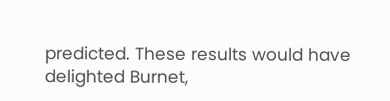predicted. These results would have delighted Burnet,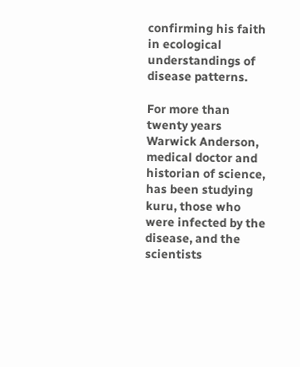confirming his faith in ecological understandings of disease patterns.

For more than twenty years Warwick Anderson, medical doctor and historian of science, has been studying kuru, those who were infected by the disease, and the scientists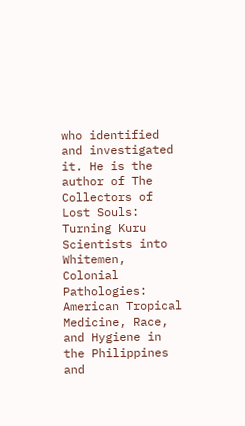who identified and investigated it. He is the author of The Collectors of Lost Souls: Turning Kuru Scientists into Whitemen, Colonial Pathologies: American Tropical Medicine, Race, and Hygiene in the Philippines and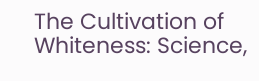The Cultivation of Whiteness: Science,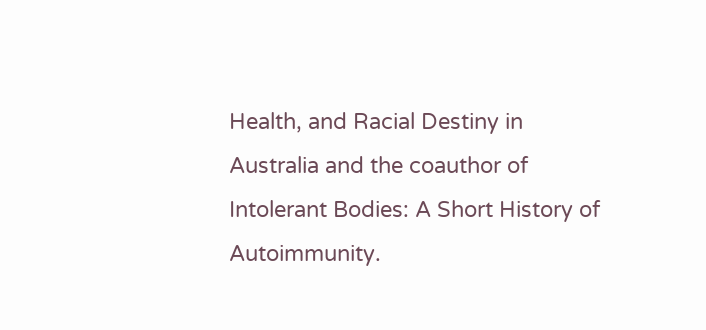Health, and Racial Destiny in Australia and the coauthor of Intolerant Bodies: A Short History of Autoimmunity.